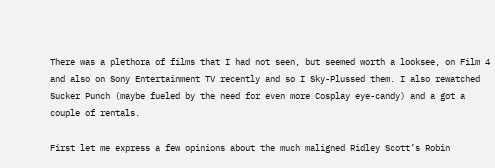There was a plethora of films that I had not seen, but seemed worth a looksee, on Film 4 and also on Sony Entertainment TV recently and so I Sky-Plussed them. I also rewatched Sucker Punch (maybe fueled by the need for even more Cosplay eye-candy) and a got a couple of rentals.

First let me express a few opinions about the much maligned Ridley Scott’s Robin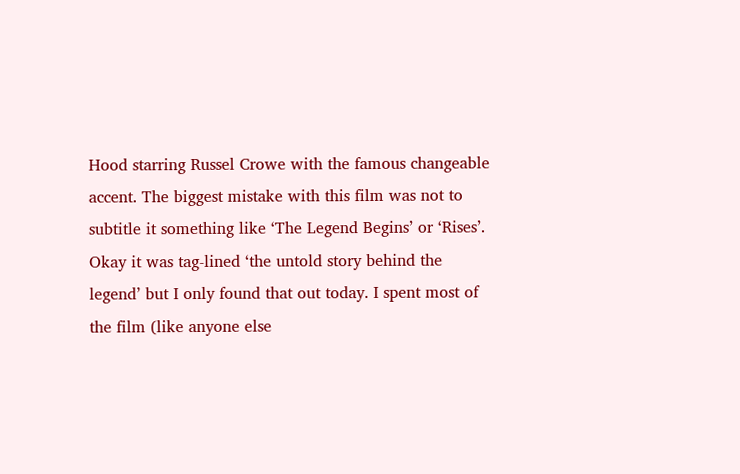Hood starring Russel Crowe with the famous changeable accent. The biggest mistake with this film was not to subtitle it something like ‘The Legend Begins’ or ‘Rises’. Okay it was tag-lined ‘the untold story behind the legend’ but I only found that out today. I spent most of the film (like anyone else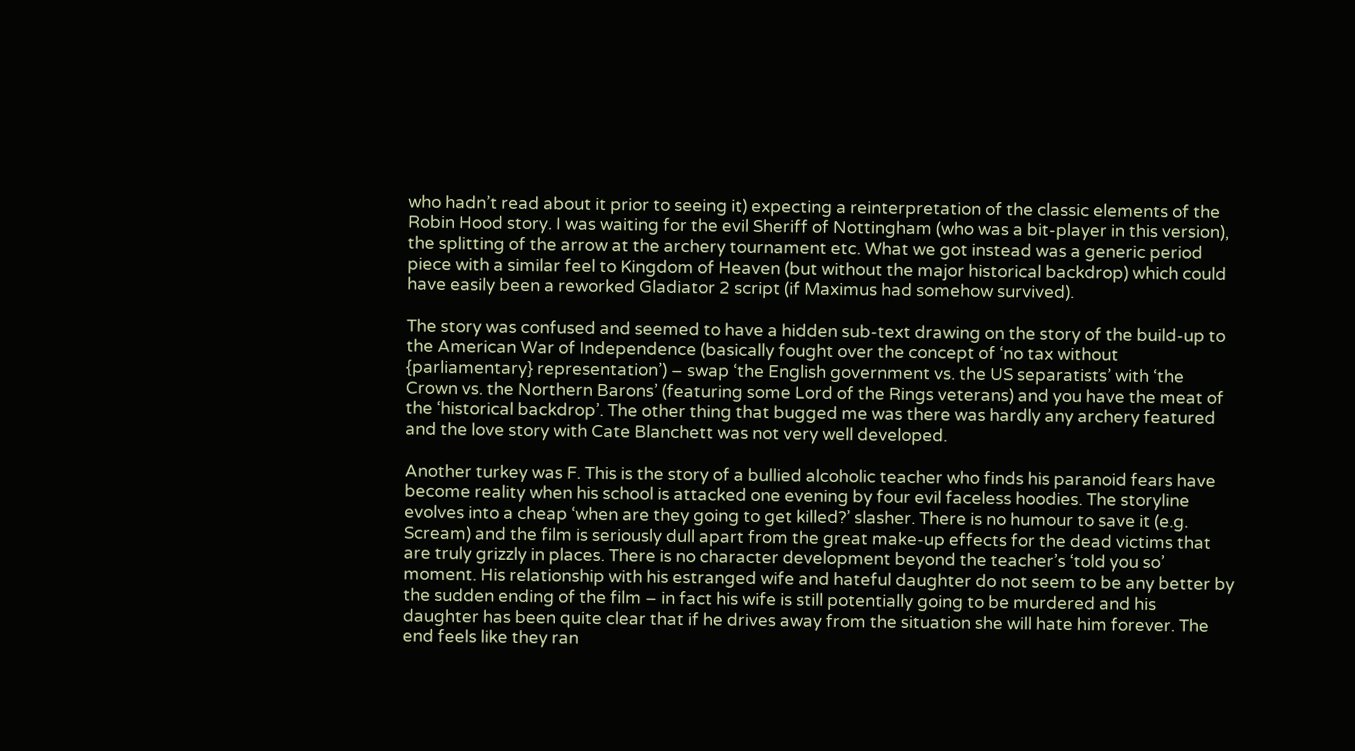who hadn’t read about it prior to seeing it) expecting a reinterpretation of the classic elements of the Robin Hood story. I was waiting for the evil Sheriff of Nottingham (who was a bit-player in this version), the splitting of the arrow at the archery tournament etc. What we got instead was a generic period piece with a similar feel to Kingdom of Heaven (but without the major historical backdrop) which could have easily been a reworked Gladiator 2 script (if Maximus had somehow survived).

The story was confused and seemed to have a hidden sub-text drawing on the story of the build-up to the American War of Independence (basically fought over the concept of ‘no tax without {parliamentary} representation’) – swap ‘the English government vs. the US separatists’ with ‘the Crown vs. the Northern Barons’ (featuring some Lord of the Rings veterans) and you have the meat of the ‘historical backdrop’. The other thing that bugged me was there was hardly any archery featured and the love story with Cate Blanchett was not very well developed.

Another turkey was F. This is the story of a bullied alcoholic teacher who finds his paranoid fears have become reality when his school is attacked one evening by four evil faceless hoodies. The storyline evolves into a cheap ‘when are they going to get killed?’ slasher. There is no humour to save it (e.g. Scream) and the film is seriously dull apart from the great make-up effects for the dead victims that are truly grizzly in places. There is no character development beyond the teacher’s ‘told you so’ moment. His relationship with his estranged wife and hateful daughter do not seem to be any better by the sudden ending of the film – in fact his wife is still potentially going to be murdered and his daughter has been quite clear that if he drives away from the situation she will hate him forever. The end feels like they ran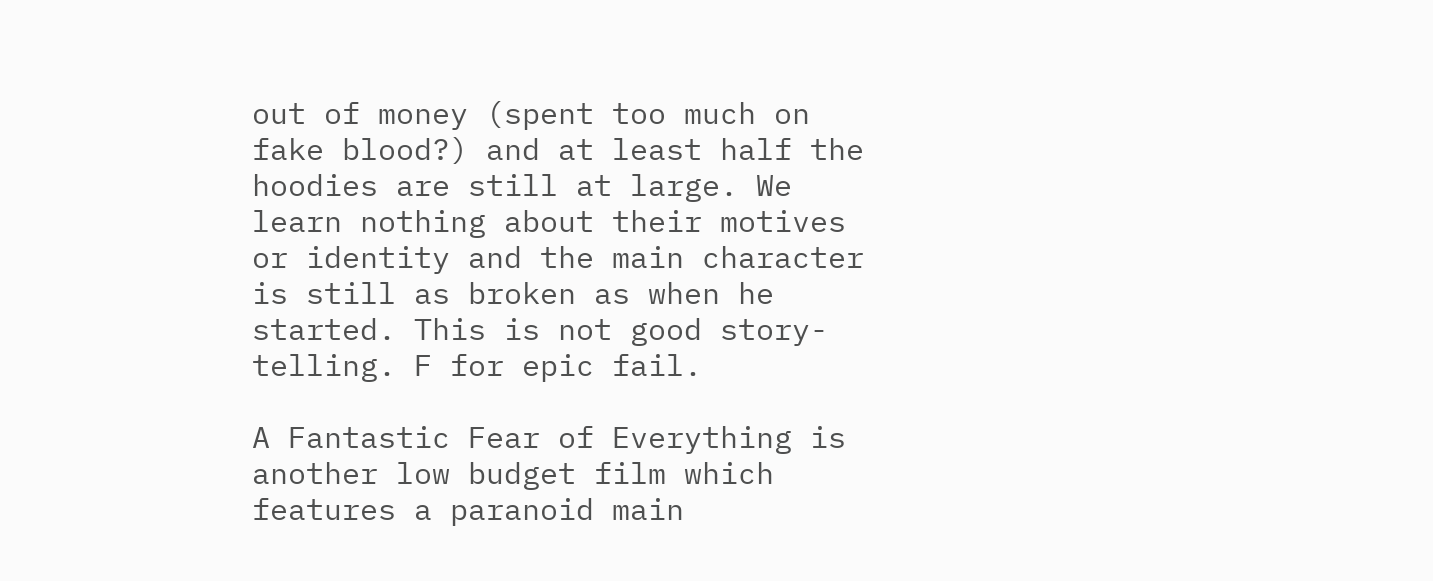out of money (spent too much on fake blood?) and at least half the hoodies are still at large. We learn nothing about their motives or identity and the main character is still as broken as when he started. This is not good story-telling. F for epic fail.

A Fantastic Fear of Everything is another low budget film which features a paranoid main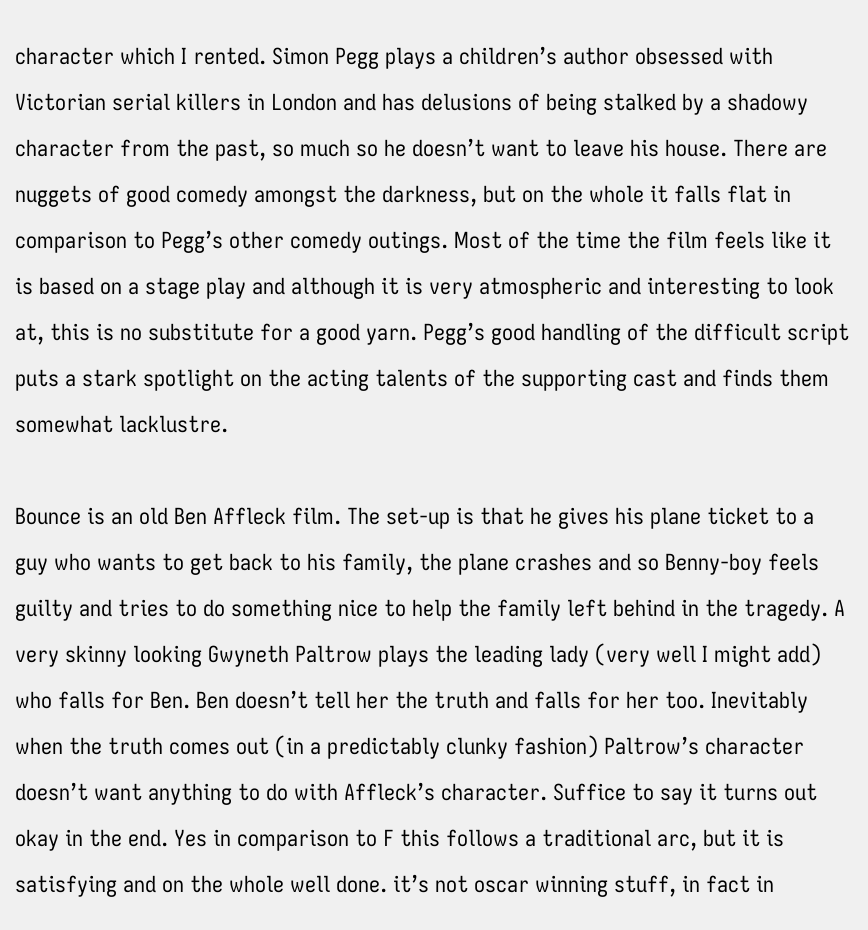character which I rented. Simon Pegg plays a children’s author obsessed with Victorian serial killers in London and has delusions of being stalked by a shadowy character from the past, so much so he doesn’t want to leave his house. There are nuggets of good comedy amongst the darkness, but on the whole it falls flat in comparison to Pegg’s other comedy outings. Most of the time the film feels like it is based on a stage play and although it is very atmospheric and interesting to look at, this is no substitute for a good yarn. Pegg’s good handling of the difficult script puts a stark spotlight on the acting talents of the supporting cast and finds them somewhat lacklustre.

Bounce is an old Ben Affleck film. The set-up is that he gives his plane ticket to a guy who wants to get back to his family, the plane crashes and so Benny-boy feels guilty and tries to do something nice to help the family left behind in the tragedy. A very skinny looking Gwyneth Paltrow plays the leading lady (very well I might add) who falls for Ben. Ben doesn’t tell her the truth and falls for her too. Inevitably when the truth comes out (in a predictably clunky fashion) Paltrow’s character doesn’t want anything to do with Affleck’s character. Suffice to say it turns out okay in the end. Yes in comparison to F this follows a traditional arc, but it is satisfying and on the whole well done. it’s not oscar winning stuff, in fact in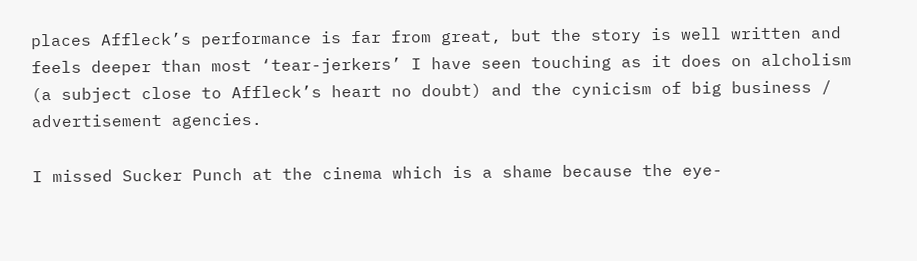places Affleck’s performance is far from great, but the story is well written and feels deeper than most ‘tear-jerkers’ I have seen touching as it does on alcholism (a subject close to Affleck’s heart no doubt) and the cynicism of big business / advertisement agencies.

I missed Sucker Punch at the cinema which is a shame because the eye-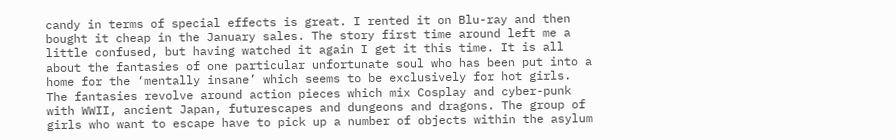candy in terms of special effects is great. I rented it on Blu-ray and then bought it cheap in the January sales. The story first time around left me a little confused, but having watched it again I get it this time. It is all about the fantasies of one particular unfortunate soul who has been put into a home for the ‘mentally insane’ which seems to be exclusively for hot girls. The fantasies revolve around action pieces which mix Cosplay and cyber-punk with WWII, ancient Japan, futurescapes and dungeons and dragons. The group of girls who want to escape have to pick up a number of objects within the asylum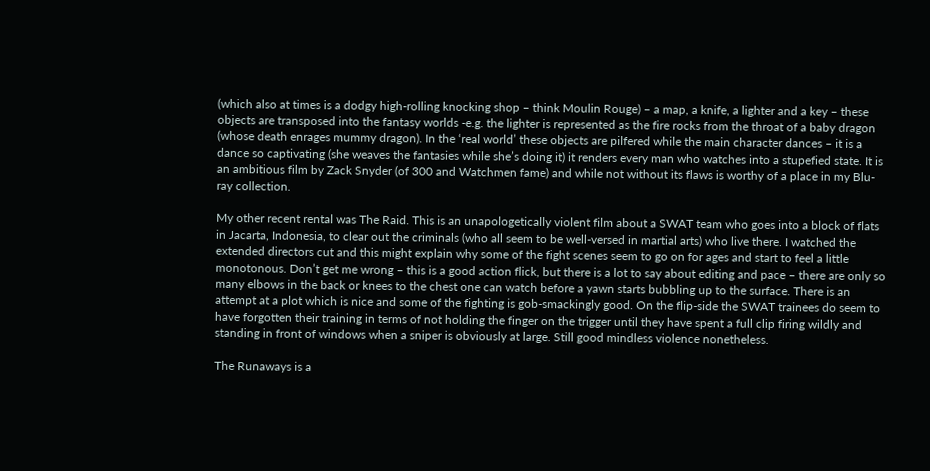(which also at times is a dodgy high-rolling knocking shop – think Moulin Rouge) – a map, a knife, a lighter and a key – these objects are transposed into the fantasy worlds -e.g. the lighter is represented as the fire rocks from the throat of a baby dragon (whose death enrages mummy dragon). In the ‘real world’ these objects are pilfered while the main character dances – it is a dance so captivating (she weaves the fantasies while she’s doing it) it renders every man who watches into a stupefied state. It is an ambitious film by Zack Snyder (of 300 and Watchmen fame) and while not without its flaws is worthy of a place in my Blu-ray collection.

My other recent rental was The Raid. This is an unapologetically violent film about a SWAT team who goes into a block of flats in Jacarta, Indonesia, to clear out the criminals (who all seem to be well-versed in martial arts) who live there. I watched the extended directors cut and this might explain why some of the fight scenes seem to go on for ages and start to feel a little monotonous. Don’t get me wrong – this is a good action flick, but there is a lot to say about editing and pace – there are only so many elbows in the back or knees to the chest one can watch before a yawn starts bubbling up to the surface. There is an attempt at a plot which is nice and some of the fighting is gob-smackingly good. On the flip-side the SWAT trainees do seem to have forgotten their training in terms of not holding the finger on the trigger until they have spent a full clip firing wildly and standing in front of windows when a sniper is obviously at large. Still good mindless violence nonetheless.

The Runaways is a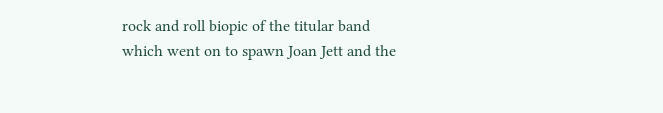rock and roll biopic of the titular band which went on to spawn Joan Jett and the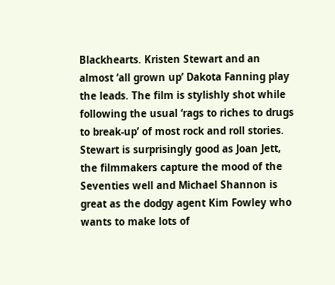Blackhearts. Kristen Stewart and an almost ‘all grown up’ Dakota Fanning play the leads. The film is stylishly shot while following the usual ‘rags to riches to drugs to break-up’ of most rock and roll stories. Stewart is surprisingly good as Joan Jett, the filmmakers capture the mood of the Seventies well and Michael Shannon is great as the dodgy agent Kim Fowley who wants to make lots of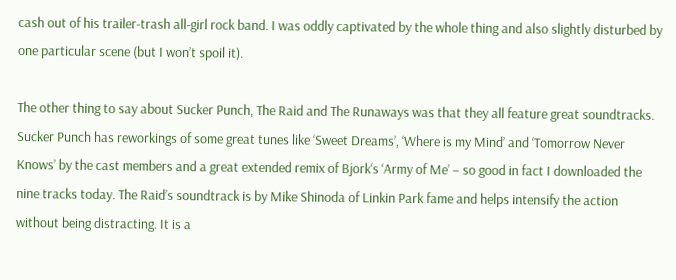cash out of his trailer-trash all-girl rock band. I was oddly captivated by the whole thing and also slightly disturbed by one particular scene (but I won’t spoil it).

The other thing to say about Sucker Punch, The Raid and The Runaways was that they all feature great soundtracks. Sucker Punch has reworkings of some great tunes like ‘Sweet Dreams’, ‘Where is my Mind’ and ‘Tomorrow Never Knows’ by the cast members and a great extended remix of Bjork‘s ‘Army of Me’ – so good in fact I downloaded the nine tracks today. The Raid’s soundtrack is by Mike Shinoda of Linkin Park fame and helps intensify the action without being distracting. It is a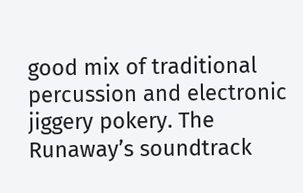good mix of traditional percussion and electronic jiggery pokery. The Runaway’s soundtrack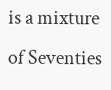is a mixture of Seventies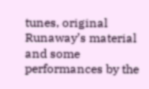tunes, original Runaway’s material and some performances by the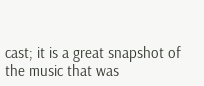cast; it is a great snapshot of the music that was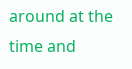around at the time and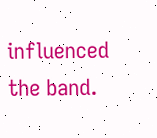influenced the band.